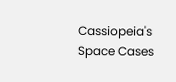Cassiopeia's Space Cases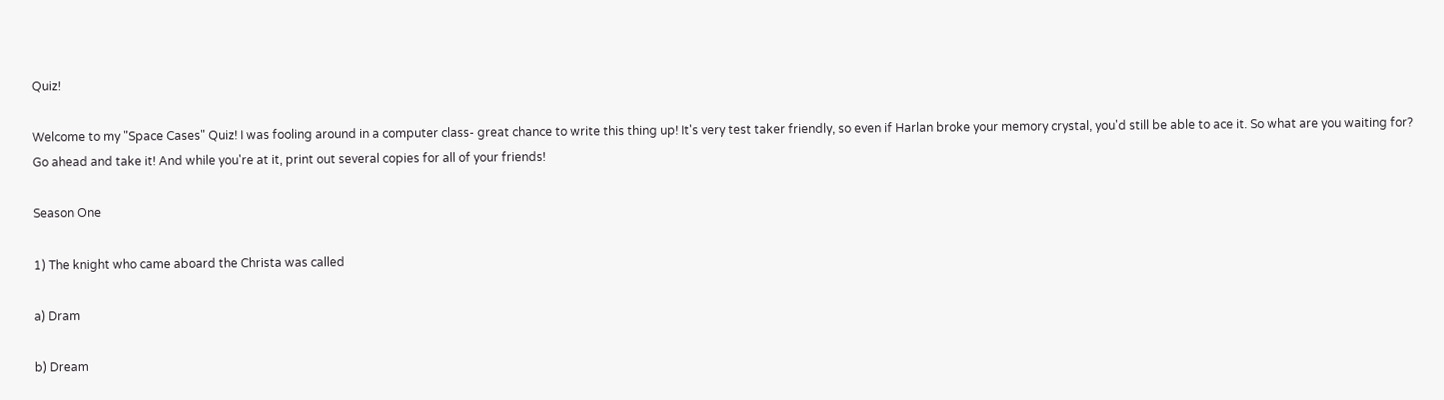Quiz!

Welcome to my "Space Cases" Quiz! I was fooling around in a computer class- great chance to write this thing up! It's very test taker friendly, so even if Harlan broke your memory crystal, you'd still be able to ace it. So what are you waiting for? Go ahead and take it! And while you're at it, print out several copies for all of your friends!

Season One

1) The knight who came aboard the Christa was called

a) Dram

b) Dream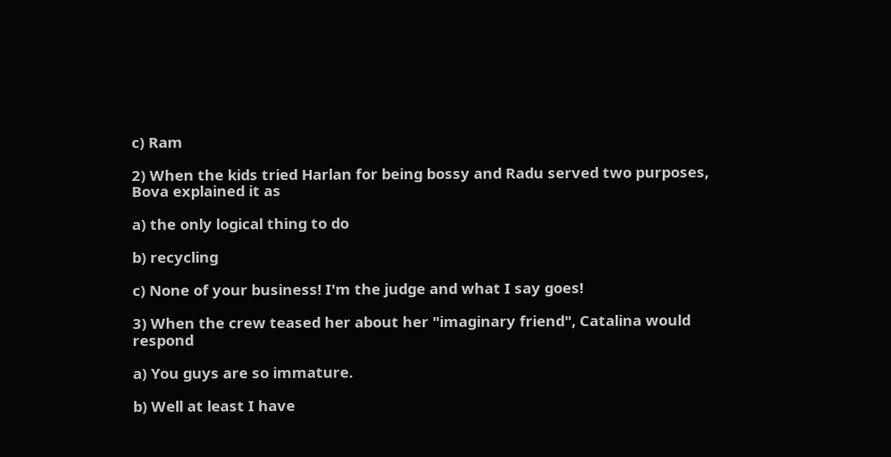c) Ram

2) When the kids tried Harlan for being bossy and Radu served two purposes, Bova explained it as

a) the only logical thing to do

b) recycling

c) None of your business! I'm the judge and what I say goes!

3) When the crew teased her about her "imaginary friend", Catalina would respond

a) You guys are so immature.

b) Well at least I have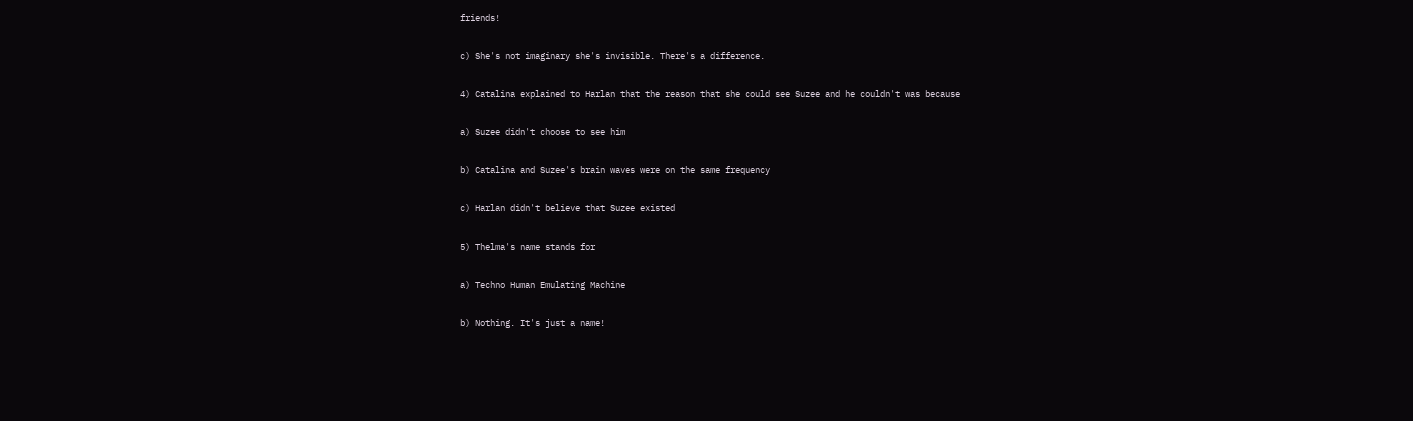friends!

c) She's not imaginary she's invisible. There's a difference.

4) Catalina explained to Harlan that the reason that she could see Suzee and he couldn't was because

a) Suzee didn't choose to see him

b) Catalina and Suzee's brain waves were on the same frequency

c) Harlan didn't believe that Suzee existed

5) Thelma's name stands for

a) Techno Human Emulating Machine

b) Nothing. It's just a name!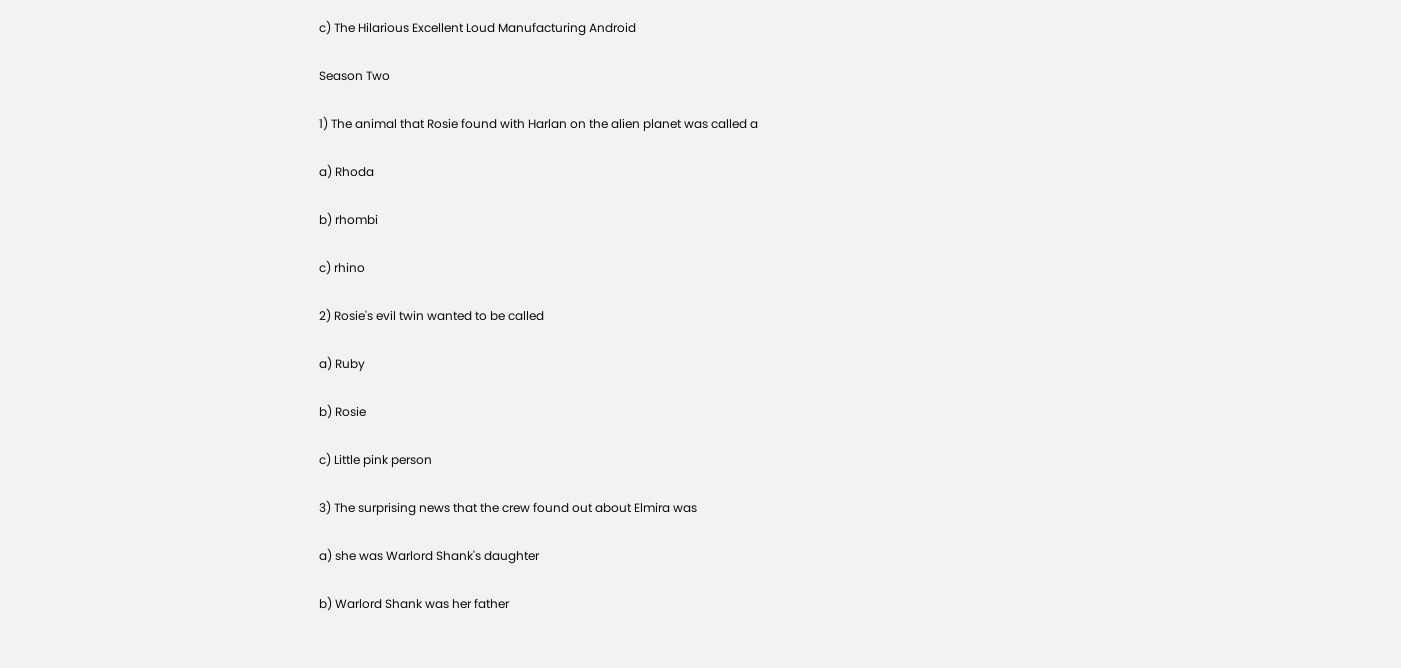c) The Hilarious Excellent Loud Manufacturing Android

Season Two

1) The animal that Rosie found with Harlan on the alien planet was called a

a) Rhoda

b) rhombi

c) rhino

2) Rosie's evil twin wanted to be called

a) Ruby

b) Rosie

c) Little pink person

3) The surprising news that the crew found out about Elmira was

a) she was Warlord Shank's daughter

b) Warlord Shank was her father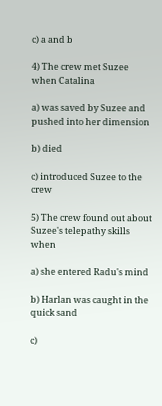c) a and b

4) The crew met Suzee when Catalina

a) was saved by Suzee and pushed into her dimension

b) died

c) introduced Suzee to the crew

5) The crew found out about Suzee's telepathy skills when

a) she entered Radu's mind

b) Harlan was caught in the quick sand

c)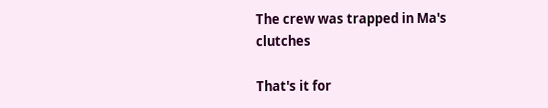The crew was trapped in Ma's clutches

That's it for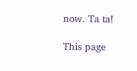now. Ta ta!

This page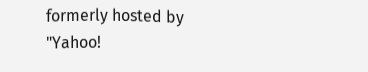formerly hosted by "Yahoo!